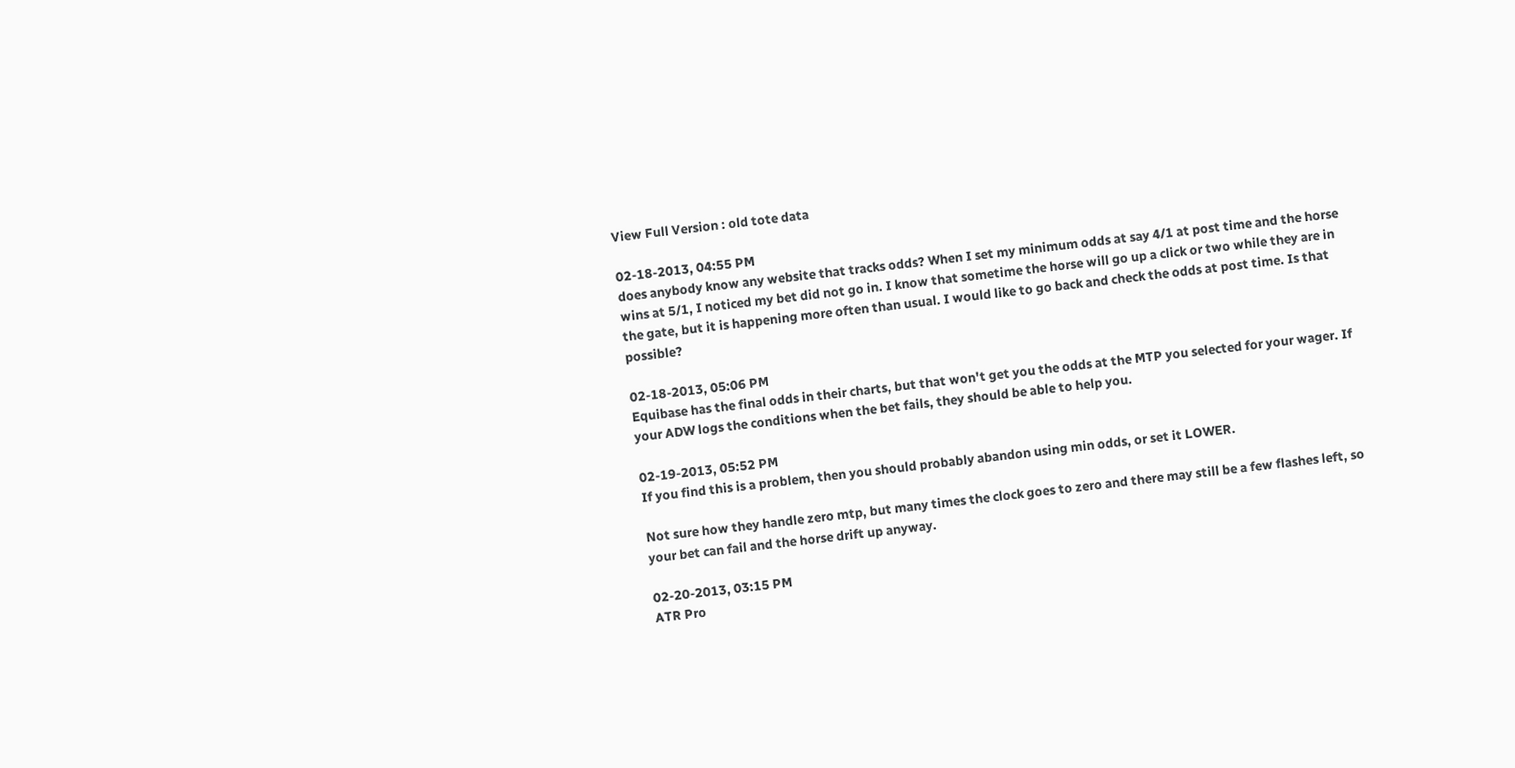View Full Version : old tote data

02-18-2013, 04:55 PM
does anybody know any website that tracks odds? When I set my minimum odds at say 4/1 at post time and the horse wins at 5/1, I noticed my bet did not go in. I know that sometime the horse will go up a click or two while they are in the gate, but it is happening more often than usual. I would like to go back and check the odds at post time. Is that possible?

02-18-2013, 05:06 PM
Equibase has the final odds in their charts, but that won't get you the odds at the MTP you selected for your wager. If your ADW logs the conditions when the bet fails, they should be able to help you.

02-19-2013, 05:52 PM
If you find this is a problem, then you should probably abandon using min odds, or set it LOWER.

Not sure how they handle zero mtp, but many times the clock goes to zero and there may still be a few flashes left, so your bet can fail and the horse drift up anyway.

02-20-2013, 03:15 PM
ATR Pro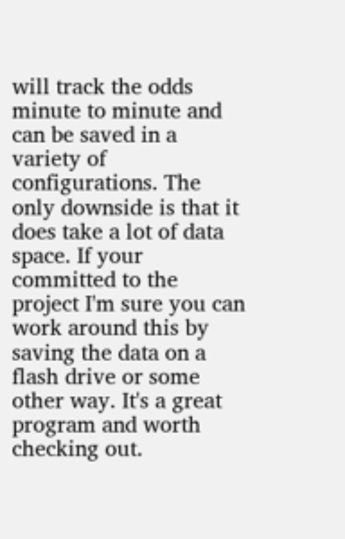will track the odds minute to minute and can be saved in a variety of configurations. The only downside is that it does take a lot of data space. If your committed to the project I'm sure you can work around this by saving the data on a flash drive or some other way. It's a great program and worth checking out.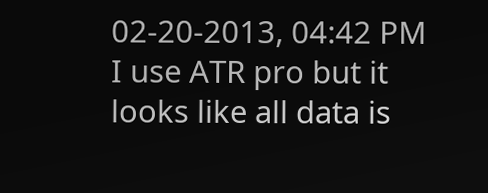02-20-2013, 04:42 PM
I use ATR pro but it looks like all data is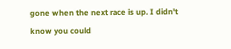gone when the next race is up. I didn't know you could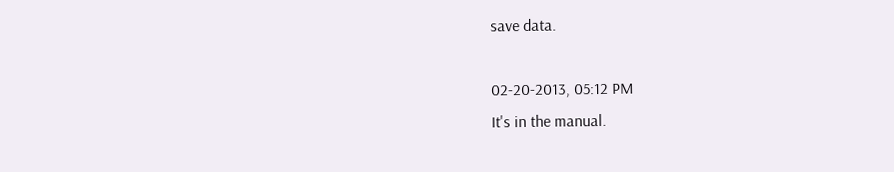save data.

02-20-2013, 05:12 PM
It's in the manual.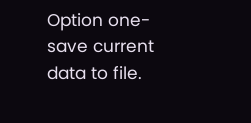Option one-save current data to file.